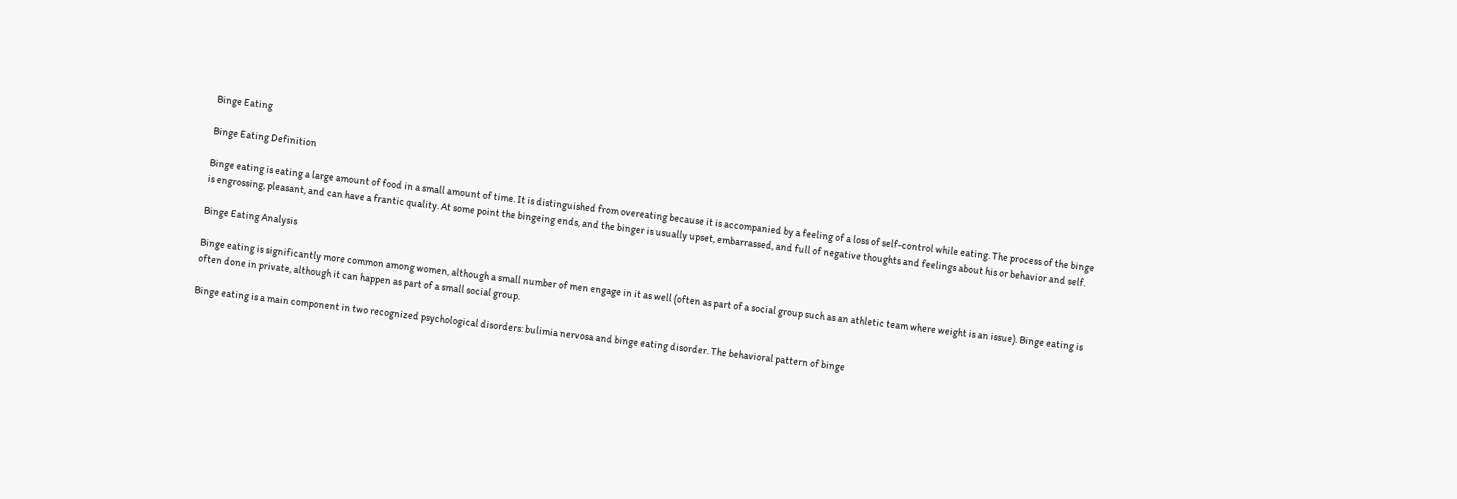Binge Eating

Binge Eating Definition

Binge eating is eating a large amount of food in a small amount of time. It is distinguished from overeating because it is accompanied by a feeling of a loss of self-control while eating. The process of the binge is engrossing, pleasant, and can have a frantic quality. At some point the bingeing ends, and the binger is usually upset, embarrassed, and full of negative thoughts and feelings about his or behavior and self.

Binge Eating Analysis

Binge eating is significantly more common among women, although a small number of men engage in it as well (often as part of a social group such as an athletic team where weight is an issue). Binge eating is often done in private, although it can happen as part of a small social group.

Binge eating is a main component in two recognized psychological disorders: bulimia nervosa and binge eating disorder. The behavioral pattern of binge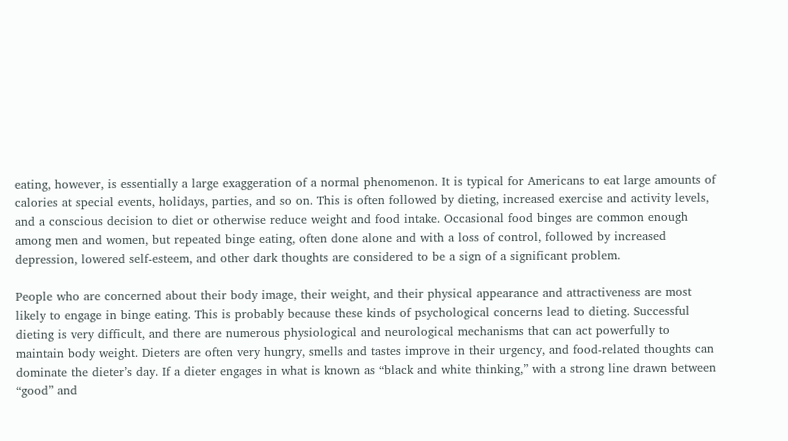eating, however, is essentially a large exaggeration of a normal phenomenon. It is typical for Americans to eat large amounts of calories at special events, holidays, parties, and so on. This is often followed by dieting, increased exercise and activity levels, and a conscious decision to diet or otherwise reduce weight and food intake. Occasional food binges are common enough among men and women, but repeated binge eating, often done alone and with a loss of control, followed by increased depression, lowered self-esteem, and other dark thoughts are considered to be a sign of a significant problem.

People who are concerned about their body image, their weight, and their physical appearance and attractiveness are most likely to engage in binge eating. This is probably because these kinds of psychological concerns lead to dieting. Successful dieting is very difficult, and there are numerous physiological and neurological mechanisms that can act powerfully to maintain body weight. Dieters are often very hungry, smells and tastes improve in their urgency, and food-related thoughts can dominate the dieter’s day. If a dieter engages in what is known as “black and white thinking,” with a strong line drawn between “good” and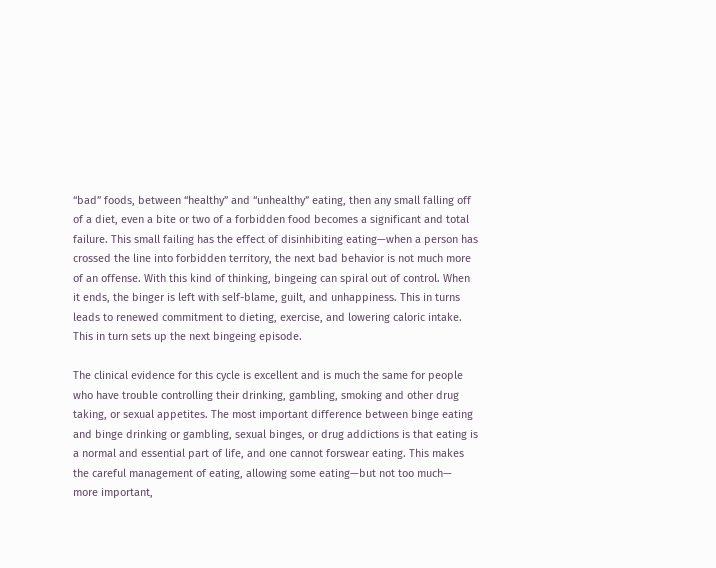“bad” foods, between “healthy” and “unhealthy” eating, then any small falling off of a diet, even a bite or two of a forbidden food becomes a significant and total failure. This small failing has the effect of disinhibiting eating—when a person has crossed the line into forbidden territory, the next bad behavior is not much more of an offense. With this kind of thinking, bingeing can spiral out of control. When it ends, the binger is left with self-blame, guilt, and unhappiness. This in turns leads to renewed commitment to dieting, exercise, and lowering caloric intake. This in turn sets up the next bingeing episode.

The clinical evidence for this cycle is excellent and is much the same for people who have trouble controlling their drinking, gambling, smoking and other drug taking, or sexual appetites. The most important difference between binge eating and binge drinking or gambling, sexual binges, or drug addictions is that eating is a normal and essential part of life, and one cannot forswear eating. This makes the careful management of eating, allowing some eating—but not too much— more important,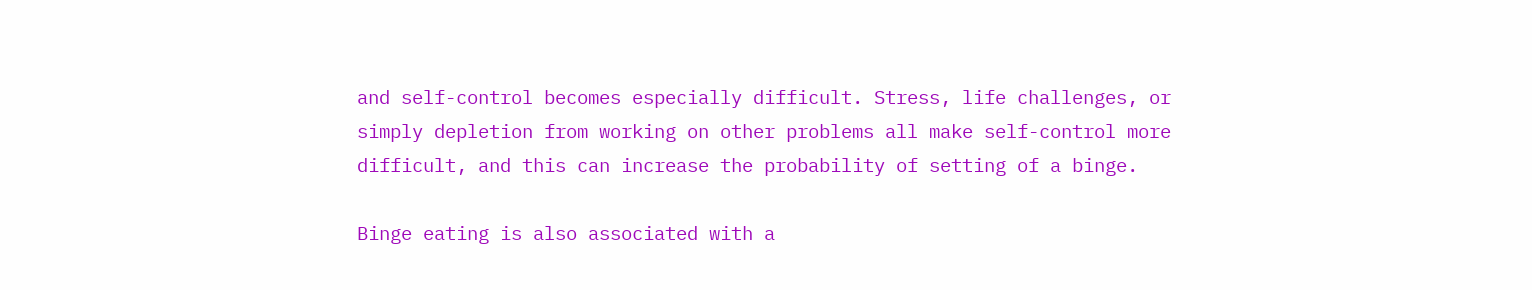and self-control becomes especially difficult. Stress, life challenges, or simply depletion from working on other problems all make self-control more difficult, and this can increase the probability of setting of a binge.

Binge eating is also associated with a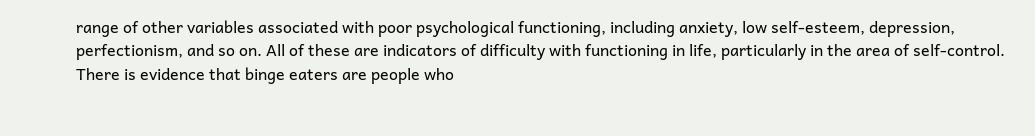range of other variables associated with poor psychological functioning, including anxiety, low self-esteem, depression, perfectionism, and so on. All of these are indicators of difficulty with functioning in life, particularly in the area of self-control. There is evidence that binge eaters are people who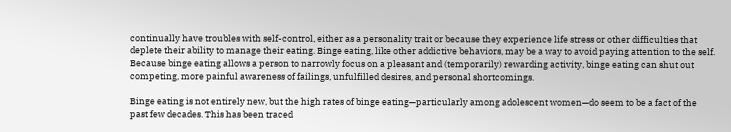continually have troubles with self-control, either as a personality trait or because they experience life stress or other difficulties that deplete their ability to manage their eating. Binge eating, like other addictive behaviors, may be a way to avoid paying attention to the self. Because binge eating allows a person to narrowly focus on a pleasant and (temporarily) rewarding activity, binge eating can shut out competing, more painful awareness of failings, unfulfilled desires, and personal shortcomings.

Binge eating is not entirely new, but the high rates of binge eating—particularly among adolescent women—do seem to be a fact of the past few decades. This has been traced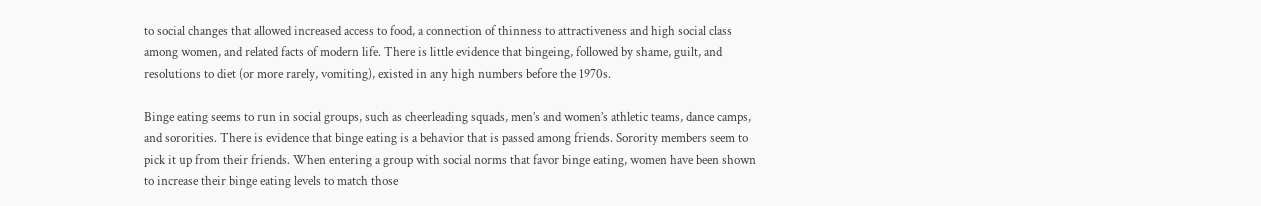to social changes that allowed increased access to food, a connection of thinness to attractiveness and high social class among women, and related facts of modern life. There is little evidence that bingeing, followed by shame, guilt, and resolutions to diet (or more rarely, vomiting), existed in any high numbers before the 1970s.

Binge eating seems to run in social groups, such as cheerleading squads, men’s and women’s athletic teams, dance camps, and sororities. There is evidence that binge eating is a behavior that is passed among friends. Sorority members seem to pick it up from their friends. When entering a group with social norms that favor binge eating, women have been shown to increase their binge eating levels to match those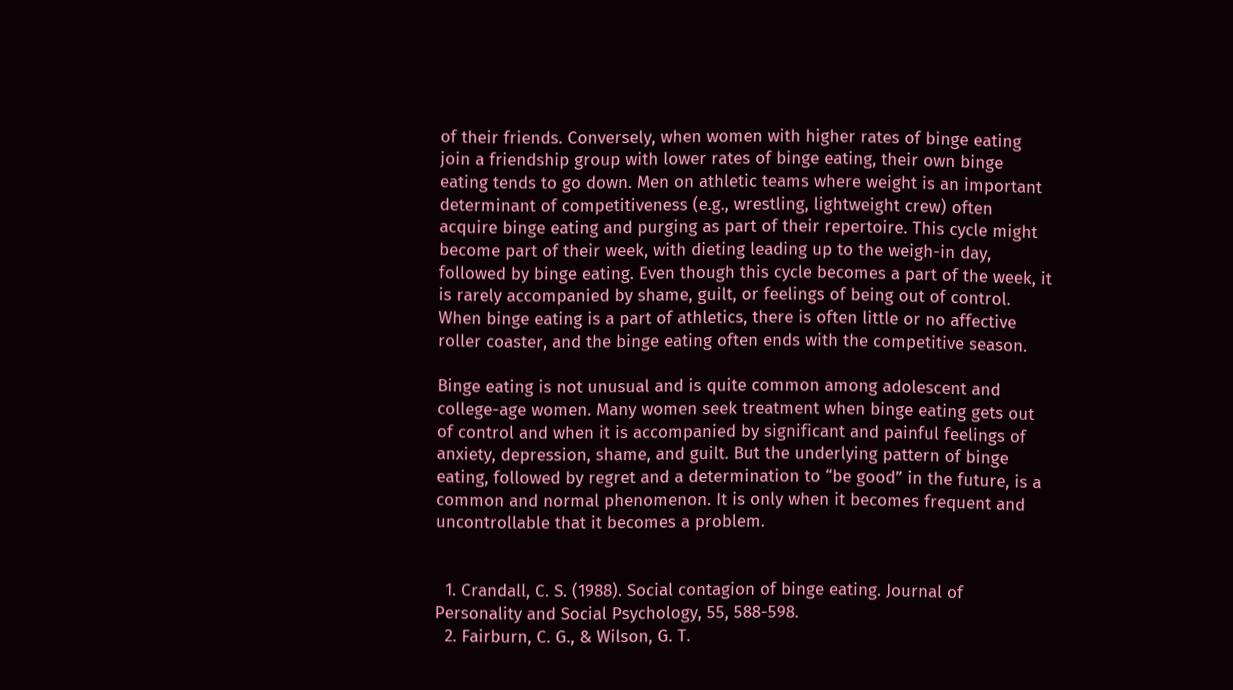of their friends. Conversely, when women with higher rates of binge eating join a friendship group with lower rates of binge eating, their own binge eating tends to go down. Men on athletic teams where weight is an important determinant of competitiveness (e.g., wrestling, lightweight crew) often acquire binge eating and purging as part of their repertoire. This cycle might become part of their week, with dieting leading up to the weigh-in day, followed by binge eating. Even though this cycle becomes a part of the week, it is rarely accompanied by shame, guilt, or feelings of being out of control. When binge eating is a part of athletics, there is often little or no affective roller coaster, and the binge eating often ends with the competitive season.

Binge eating is not unusual and is quite common among adolescent and college-age women. Many women seek treatment when binge eating gets out of control and when it is accompanied by significant and painful feelings of anxiety, depression, shame, and guilt. But the underlying pattern of binge eating, followed by regret and a determination to “be good” in the future, is a common and normal phenomenon. It is only when it becomes frequent and uncontrollable that it becomes a problem.


  1. Crandall, C. S. (1988). Social contagion of binge eating. Journal of Personality and Social Psychology, 55, 588-598.
  2. Fairburn, C. G., & Wilson, G. T.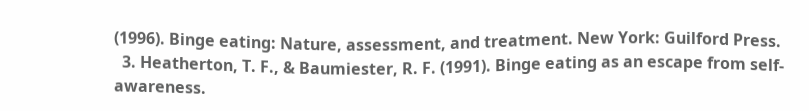(1996). Binge eating: Nature, assessment, and treatment. New York: Guilford Press.
  3. Heatherton, T. F., & Baumiester, R. F. (1991). Binge eating as an escape from self-awareness.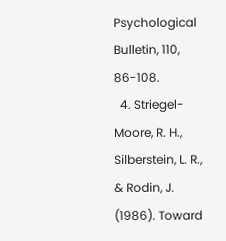Psychological Bulletin, 110, 86-108.
  4. Striegel-Moore, R. H., Silberstein, L. R., & Rodin, J. (1986). Toward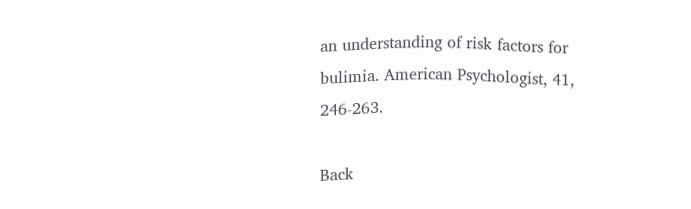an understanding of risk factors for bulimia. American Psychologist, 41, 246-263.

Back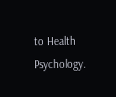to Health Psychology.